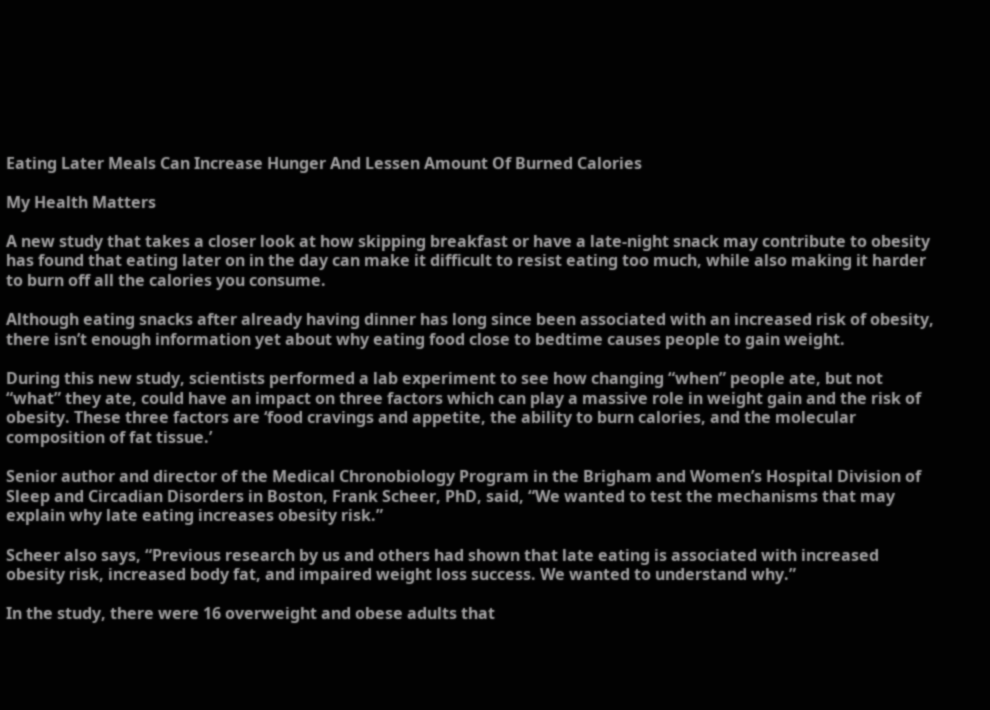Eating Later Meals Can Increase Hunger And Lessen Amount Of Burned Calories

My Health Matters

A new study that takes a closer look at how skipping breakfast or have a late-night snack may contribute to obesity has found that eating later on in the day can make it difficult to resist eating too much, while also making it harder to burn off all the calories you consume.

Although eating snacks after already having dinner has long since been associated with an increased risk of obesity, there isn’t enough information yet about why eating food close to bedtime causes people to gain weight.

During this new study, scientists performed a lab experiment to see how changing “when” people ate, but not “what” they ate, could have an impact on three factors which can play a massive role in weight gain and the risk of obesity. These three factors are ‘food cravings and appetite, the ability to burn calories, and the molecular composition of fat tissue.’

Senior author and director of the Medical Chronobiology Program in the Brigham and Women’s Hospital Division of Sleep and Circadian Disorders in Boston, Frank Scheer, PhD, said, “We wanted to test the mechanisms that may explain why late eating increases obesity risk.”

Scheer also says, “Previous research by us and others had shown that late eating is associated with increased obesity risk, increased body fat, and impaired weight loss success. We wanted to understand why.”

In the study, there were 16 overweight and obese adults that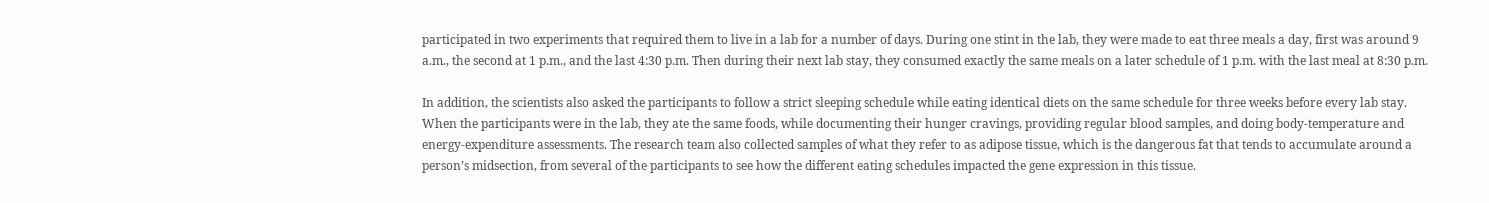participated in two experiments that required them to live in a lab for a number of days. During one stint in the lab, they were made to eat three meals a day, first was around 9 a.m., the second at 1 p.m., and the last 4:30 p.m. Then during their next lab stay, they consumed exactly the same meals on a later schedule of 1 p.m. with the last meal at 8:30 p.m.

In addition, the scientists also asked the participants to follow a strict sleeping schedule while eating identical diets on the same schedule for three weeks before every lab stay. When the participants were in the lab, they ate the same foods, while documenting their hunger cravings, providing regular blood samples, and doing body-temperature and energy-expenditure assessments. The research team also collected samples of what they refer to as adipose tissue, which is the dangerous fat that tends to accumulate around a person’s midsection, from several of the participants to see how the different eating schedules impacted the gene expression in this tissue.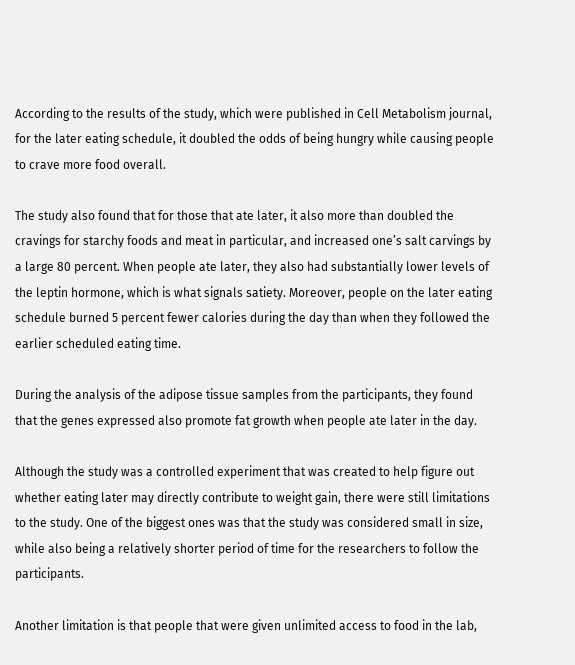According to the results of the study, which were published in Cell Metabolism journal, for the later eating schedule, it doubled the odds of being hungry while causing people to crave more food overall.

The study also found that for those that ate later, it also more than doubled the cravings for starchy foods and meat in particular, and increased one’s salt carvings by a large 80 percent. When people ate later, they also had substantially lower levels of the leptin hormone, which is what signals satiety. Moreover, people on the later eating schedule burned 5 percent fewer calories during the day than when they followed the earlier scheduled eating time.

During the analysis of the adipose tissue samples from the participants, they found that the genes expressed also promote fat growth when people ate later in the day.

Although the study was a controlled experiment that was created to help figure out whether eating later may directly contribute to weight gain, there were still limitations to the study. One of the biggest ones was that the study was considered small in size, while also being a relatively shorter period of time for the researchers to follow the participants.

Another limitation is that people that were given unlimited access to food in the lab,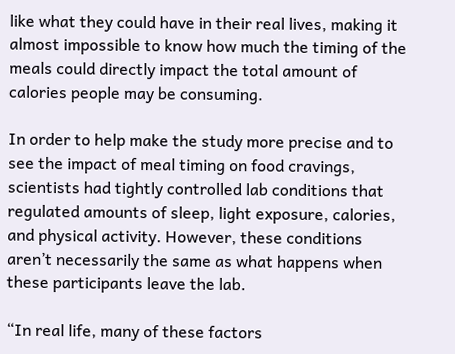like what they could have in their real lives, making it almost impossible to know how much the timing of the meals could directly impact the total amount of calories people may be consuming.

In order to help make the study more precise and to see the impact of meal timing on food cravings, scientists had tightly controlled lab conditions that regulated amounts of sleep, light exposure, calories, and physical activity. However, these conditions aren’t necessarily the same as what happens when these participants leave the lab.

“In real life, many of these factors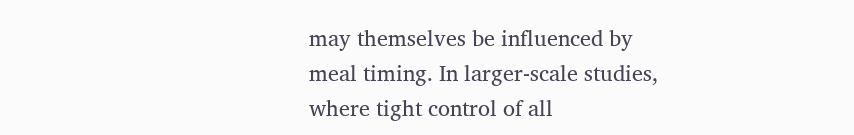may themselves be influenced by meal timing. In larger-scale studies, where tight control of all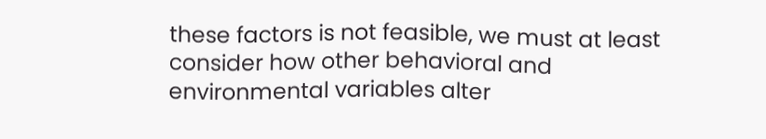these factors is not feasible, we must at least consider how other behavioral and environmental variables alter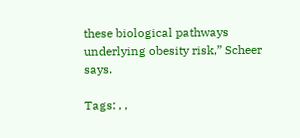these biological pathways underlying obesity risk,” Scheer says.

Tags: , ,